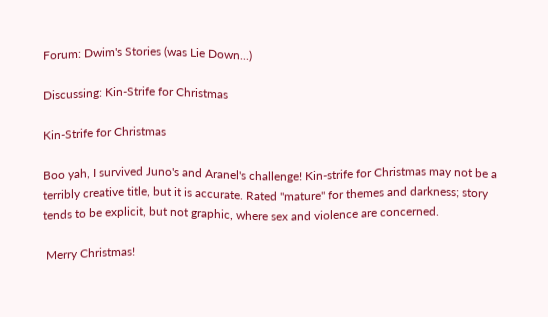Forum: Dwim's Stories (was Lie Down...)

Discussing: Kin-Strife for Christmas

Kin-Strife for Christmas

Boo yah, I survived Juno's and Aranel's challenge! Kin-strife for Christmas may not be a terribly creative title, but it is accurate. Rated "mature" for themes and darkness; story tends to be explicit, but not graphic, where sex and violence are concerned.

 Merry Christmas!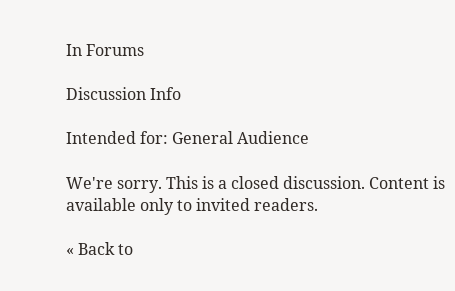In Forums

Discussion Info

Intended for: General Audience

We're sorry. This is a closed discussion. Content is available only to invited readers.

« Back to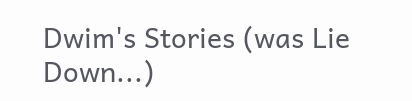Dwim's Stories (was Lie Down...)